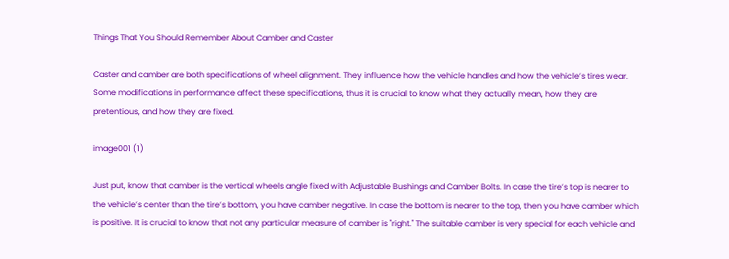Things That You Should Remember About Camber and Caster

Caster and camber are both specifications of wheel alignment. They influence how the vehicle handles and how the vehicle’s tires wear. Some modifications in performance affect these specifications, thus it is crucial to know what they actually mean, how they are pretentious, and how they are fixed.

image001 (1)

Just put, know that camber is the vertical wheels angle fixed with Adjustable Bushings and Camber Bolts. In case the tire’s top is nearer to the vehicle’s center than the tire’s bottom, you have camber negative. In case the bottom is nearer to the top, then you have camber which is positive. It is crucial to know that not any particular measure of camber is "right." The suitable camber is very special for each vehicle and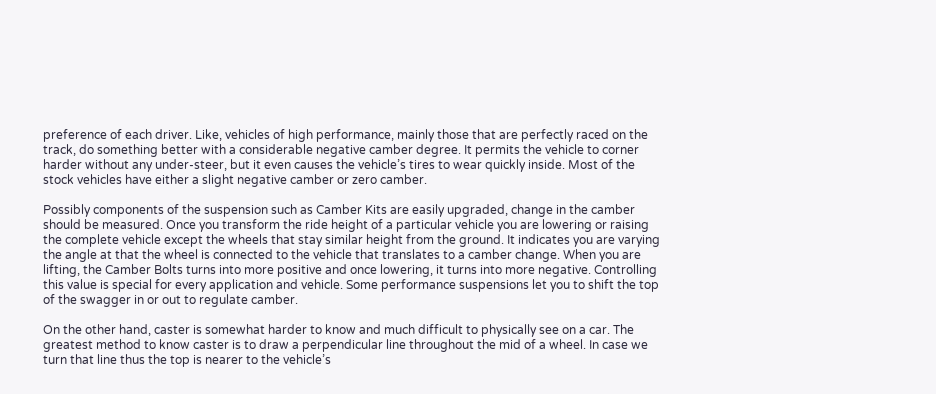preference of each driver. Like, vehicles of high performance, mainly those that are perfectly raced on the track, do something better with a considerable negative camber degree. It permits the vehicle to corner harder without any under-steer, but it even causes the vehicle’s tires to wear quickly inside. Most of the stock vehicles have either a slight negative camber or zero camber.

Possibly components of the suspension such as Camber Kits are easily upgraded, change in the camber should be measured. Once you transform the ride height of a particular vehicle you are lowering or raising the complete vehicle except the wheels that stay similar height from the ground. It indicates you are varying the angle at that the wheel is connected to the vehicle that translates to a camber change. When you are lifting, the Camber Bolts turns into more positive and once lowering, it turns into more negative. Controlling this value is special for every application and vehicle. Some performance suspensions let you to shift the top of the swagger in or out to regulate camber.

On the other hand, caster is somewhat harder to know and much difficult to physically see on a car. The greatest method to know caster is to draw a perpendicular line throughout the mid of a wheel. In case we turn that line thus the top is nearer to the vehicle’s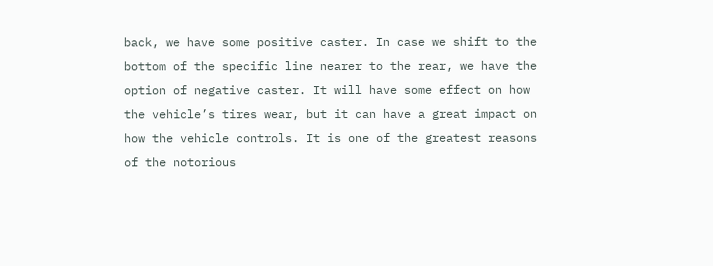back, we have some positive caster. In case we shift to the bottom of the specific line nearer to the rear, we have the option of negative caster. It will have some effect on how the vehicle’s tires wear, but it can have a great impact on how the vehicle controls. It is one of the greatest reasons of the notorious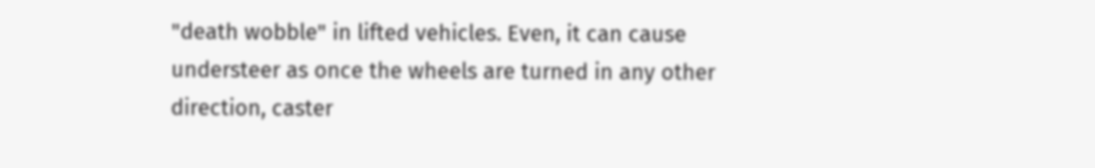"death wobble" in lifted vehicles. Even, it can cause understeer as once the wheels are turned in any other direction, caster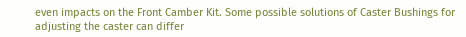even impacts on the Front Camber Kit. Some possible solutions of Caster Bushings for adjusting the caster can differ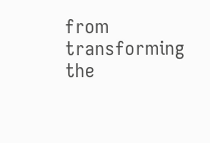from transforming the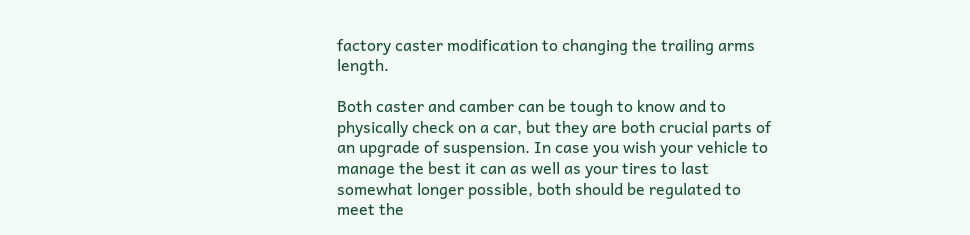factory caster modification to changing the trailing arms length.

Both caster and camber can be tough to know and to physically check on a car, but they are both crucial parts of an upgrade of suspension. In case you wish your vehicle to manage the best it can as well as your tires to last somewhat longer possible, both should be regulated to meet the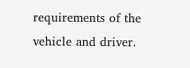requirements of the vehicle and driver.